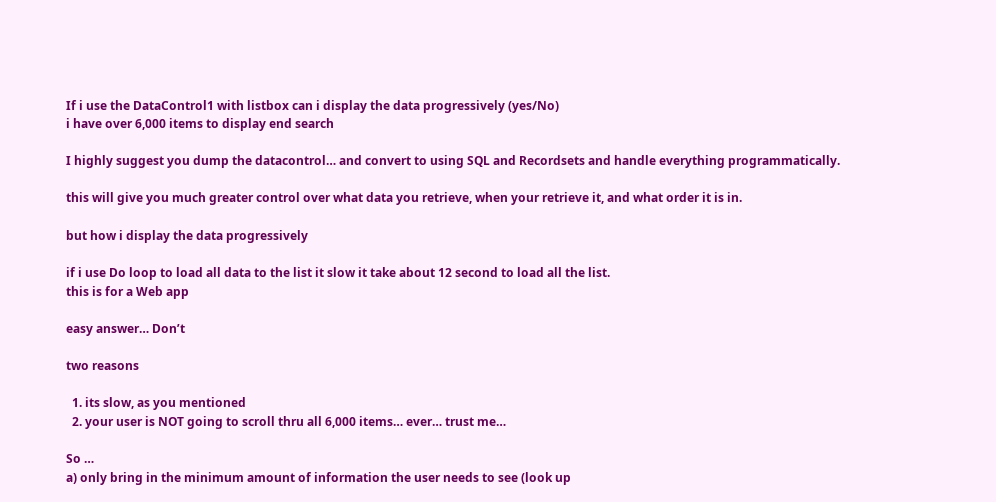If i use the DataControl1 with listbox can i display the data progressively (yes/No)
i have over 6,000 items to display end search

I highly suggest you dump the datacontrol… and convert to using SQL and Recordsets and handle everything programmatically.

this will give you much greater control over what data you retrieve, when your retrieve it, and what order it is in.

but how i display the data progressively

if i use Do loop to load all data to the list it slow it take about 12 second to load all the list.
this is for a Web app

easy answer… Don’t

two reasons

  1. its slow, as you mentioned
  2. your user is NOT going to scroll thru all 6,000 items… ever… trust me…

So …
a) only bring in the minimum amount of information the user needs to see (look up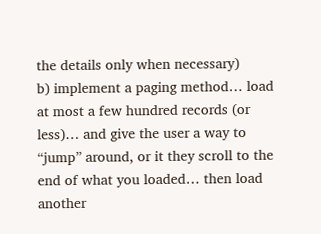the details only when necessary)
b) implement a paging method… load at most a few hundred records (or less)… and give the user a way to “jump” around, or it they scroll to the end of what you loaded… then load another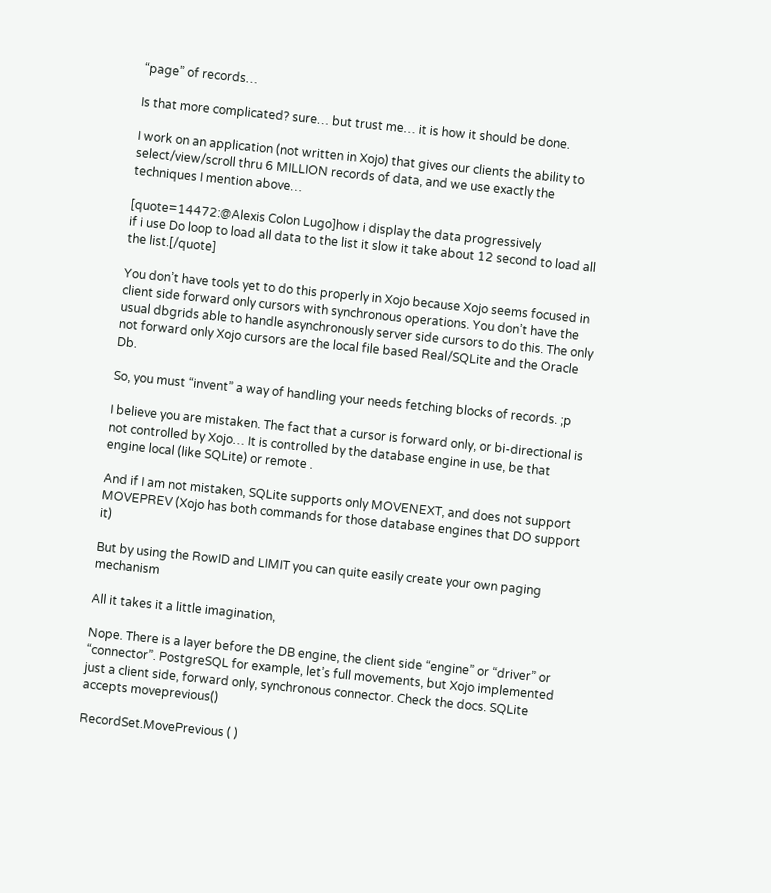“page” of records…

Is that more complicated? sure… but trust me… it is how it should be done.

I work on an application (not written in Xojo) that gives our clients the ability to select/view/scroll thru 6 MILLION records of data, and we use exactly the techniques I mention above…

[quote=14472:@Alexis Colon Lugo]how i display the data progressively
if i use Do loop to load all data to the list it slow it take about 12 second to load all the list.[/quote]

You don’t have tools yet to do this properly in Xojo because Xojo seems focused in client side forward only cursors with synchronous operations. You don’t have the usual dbgrids able to handle asynchronously server side cursors to do this. The only not forward only Xojo cursors are the local file based Real/SQLite and the Oracle Db.

So, you must “invent” a way of handling your needs fetching blocks of records. ;p

I believe you are mistaken. The fact that a cursor is forward only, or bi-directional is not controlled by Xojo… It is controlled by the database engine in use, be that engine local (like SQLite) or remote .

And if I am not mistaken, SQLite supports only MOVENEXT, and does not support MOVEPREV (Xojo has both commands for those database engines that DO support it)

But by using the RowID and LIMIT you can quite easily create your own paging mechanism

All it takes it a little imagination,

Nope. There is a layer before the DB engine, the client side “engine” or “driver” or “connector”. PostgreSQL for example, let’s full movements, but Xojo implemented just a client side, forward only, synchronous connector. Check the docs. SQLite accepts moveprevious()

RecordSet.MovePrevious ( )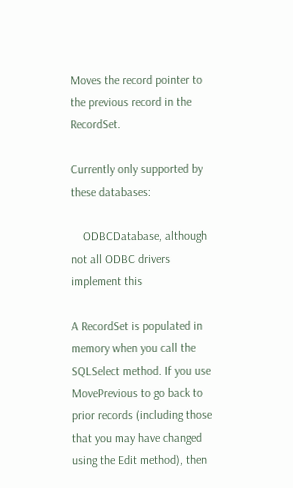Moves the record pointer to the previous record in the RecordSet.

Currently only supported by these databases:

    ODBCDatabase, although not all ODBC drivers implement this

A RecordSet is populated in memory when you call the SQLSelect method. If you use MovePrevious to go back to prior records (including those that you may have changed using the Edit method), then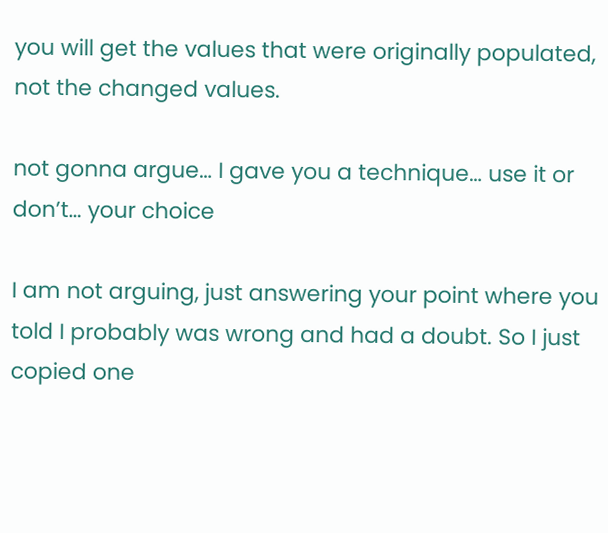you will get the values that were originally populated, not the changed values.

not gonna argue… I gave you a technique… use it or don’t… your choice

I am not arguing, just answering your point where you told I probably was wrong and had a doubt. So I just copied one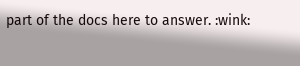part of the docs here to answer. :wink: